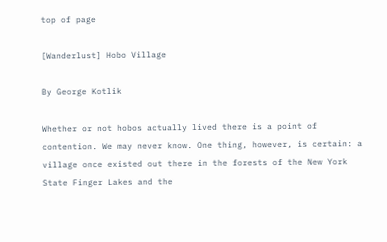top of page

[Wanderlust] Hobo Village

By George Kotlik

Whether or not hobos actually lived there is a point of contention. We may never know. One thing, however, is certain: a village once existed out there in the forests of the New York State Finger Lakes and the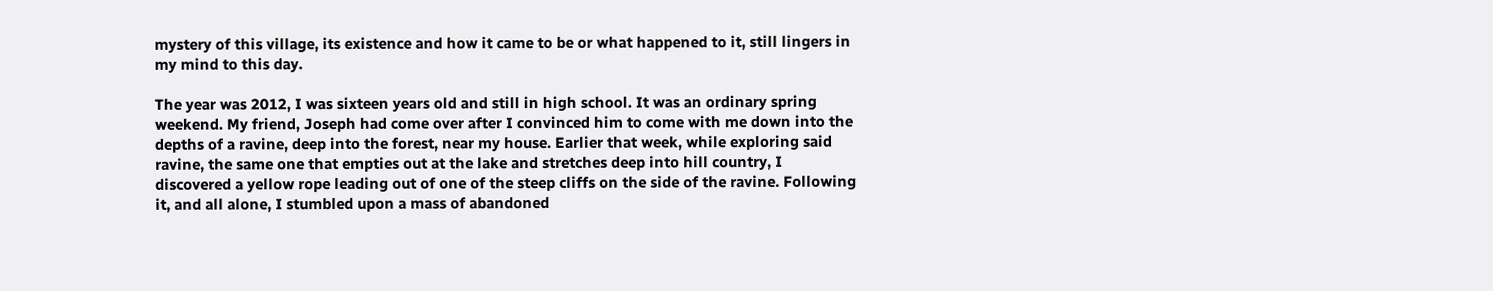mystery of this village, its existence and how it came to be or what happened to it, still lingers in my mind to this day.

The year was 2012, I was sixteen years old and still in high school. It was an ordinary spring weekend. My friend, Joseph had come over after I convinced him to come with me down into the depths of a ravine, deep into the forest, near my house. Earlier that week, while exploring said ravine, the same one that empties out at the lake and stretches deep into hill country, I discovered a yellow rope leading out of one of the steep cliffs on the side of the ravine. Following it, and all alone, I stumbled upon a mass of abandoned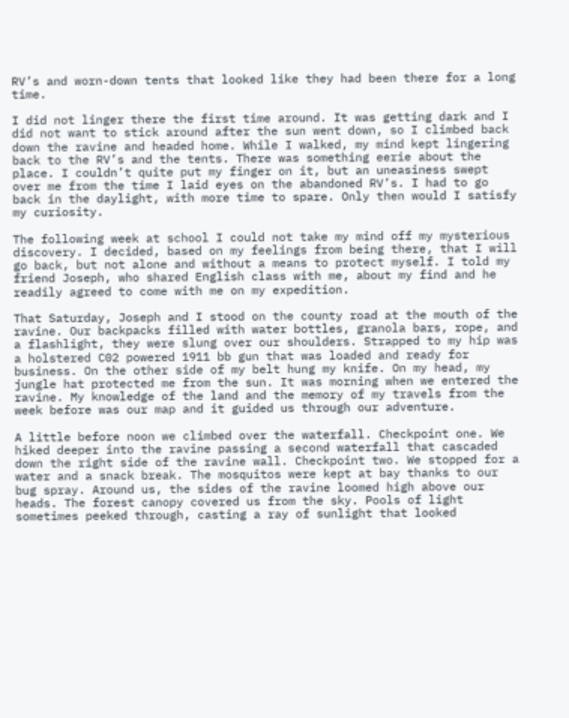RV’s and worn-down tents that looked like they had been there for a long time.

I did not linger there the first time around. It was getting dark and I did not want to stick around after the sun went down, so I climbed back down the ravine and headed home. While I walked, my mind kept lingering back to the RV’s and the tents. There was something eerie about the place. I couldn’t quite put my finger on it, but an uneasiness swept over me from the time I laid eyes on the abandoned RV’s. I had to go back in the daylight, with more time to spare. Only then would I satisfy my curiosity.

The following week at school I could not take my mind off my mysterious discovery. I decided, based on my feelings from being there, that I will go back, but not alone and without a means to protect myself. I told my friend Joseph, who shared English class with me, about my find and he readily agreed to come with me on my expedition.

That Saturday, Joseph and I stood on the county road at the mouth of the ravine. Our backpacks filled with water bottles, granola bars, rope, and a flashlight, they were slung over our shoulders. Strapped to my hip was a holstered C02 powered 1911 bb gun that was loaded and ready for business. On the other side of my belt hung my knife. On my head, my jungle hat protected me from the sun. It was morning when we entered the ravine. My knowledge of the land and the memory of my travels from the week before was our map and it guided us through our adventure.

A little before noon we climbed over the waterfall. Checkpoint one. We hiked deeper into the ravine passing a second waterfall that cascaded down the right side of the ravine wall. Checkpoint two. We stopped for a water and a snack break. The mosquitos were kept at bay thanks to our bug spray. Around us, the sides of the ravine loomed high above our heads. The forest canopy covered us from the sky. Pools of light sometimes peeked through, casting a ray of sunlight that looked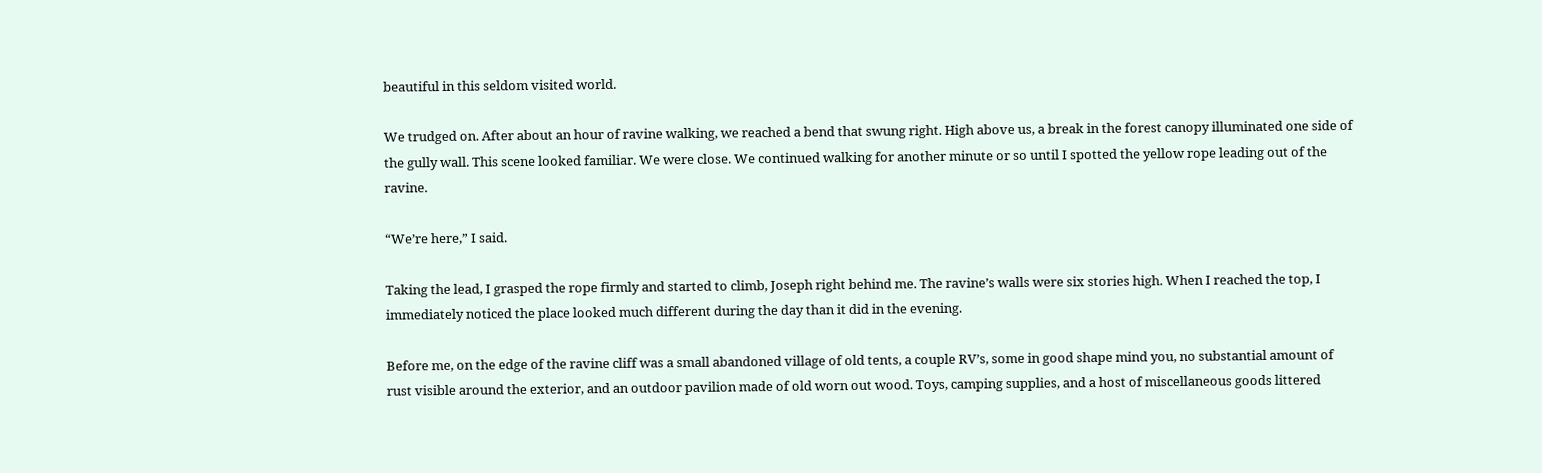beautiful in this seldom visited world.

We trudged on. After about an hour of ravine walking, we reached a bend that swung right. High above us, a break in the forest canopy illuminated one side of the gully wall. This scene looked familiar. We were close. We continued walking for another minute or so until I spotted the yellow rope leading out of the ravine.

“We’re here,” I said.

Taking the lead, I grasped the rope firmly and started to climb, Joseph right behind me. The ravine’s walls were six stories high. When I reached the top, I immediately noticed the place looked much different during the day than it did in the evening.

Before me, on the edge of the ravine cliff was a small abandoned village of old tents, a couple RV’s, some in good shape mind you, no substantial amount of rust visible around the exterior, and an outdoor pavilion made of old worn out wood. Toys, camping supplies, and a host of miscellaneous goods littered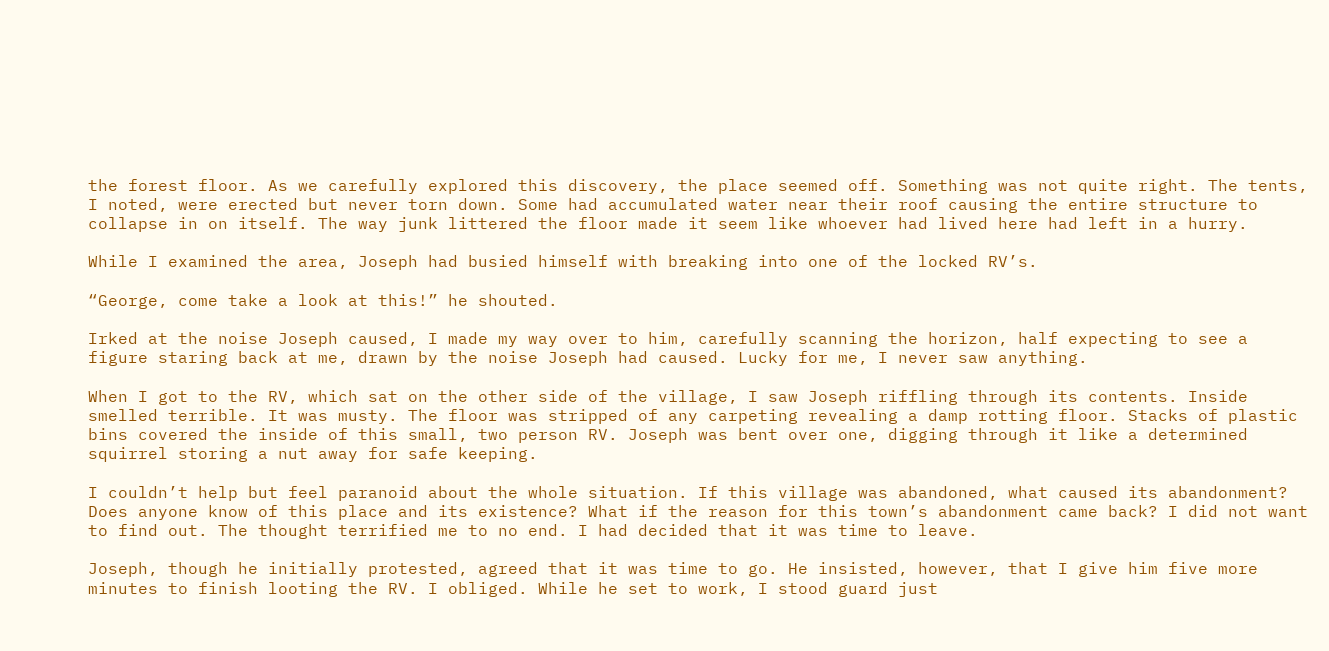the forest floor. As we carefully explored this discovery, the place seemed off. Something was not quite right. The tents, I noted, were erected but never torn down. Some had accumulated water near their roof causing the entire structure to collapse in on itself. The way junk littered the floor made it seem like whoever had lived here had left in a hurry.

While I examined the area, Joseph had busied himself with breaking into one of the locked RV’s.

“George, come take a look at this!” he shouted.

Irked at the noise Joseph caused, I made my way over to him, carefully scanning the horizon, half expecting to see a figure staring back at me, drawn by the noise Joseph had caused. Lucky for me, I never saw anything.

When I got to the RV, which sat on the other side of the village, I saw Joseph riffling through its contents. Inside smelled terrible. It was musty. The floor was stripped of any carpeting revealing a damp rotting floor. Stacks of plastic bins covered the inside of this small, two person RV. Joseph was bent over one, digging through it like a determined squirrel storing a nut away for safe keeping.

I couldn’t help but feel paranoid about the whole situation. If this village was abandoned, what caused its abandonment? Does anyone know of this place and its existence? What if the reason for this town’s abandonment came back? I did not want to find out. The thought terrified me to no end. I had decided that it was time to leave.

Joseph, though he initially protested, agreed that it was time to go. He insisted, however, that I give him five more minutes to finish looting the RV. I obliged. While he set to work, I stood guard just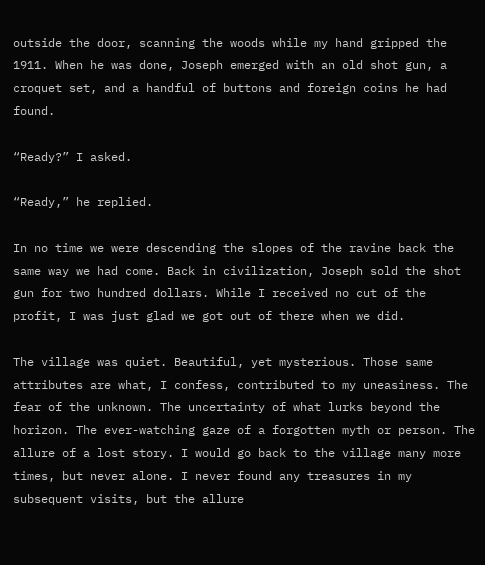outside the door, scanning the woods while my hand gripped the 1911. When he was done, Joseph emerged with an old shot gun, a croquet set, and a handful of buttons and foreign coins he had found.

“Ready?” I asked.

“Ready,” he replied.

In no time we were descending the slopes of the ravine back the same way we had come. Back in civilization, Joseph sold the shot gun for two hundred dollars. While I received no cut of the profit, I was just glad we got out of there when we did.

The village was quiet. Beautiful, yet mysterious. Those same attributes are what, I confess, contributed to my uneasiness. The fear of the unknown. The uncertainty of what lurks beyond the horizon. The ever-watching gaze of a forgotten myth or person. The allure of a lost story. I would go back to the village many more times, but never alone. I never found any treasures in my subsequent visits, but the allure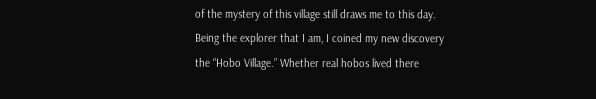of the mystery of this village still draws me to this day. Being the explorer that I am, I coined my new discovery the “Hobo Village.” Whether real hobos lived there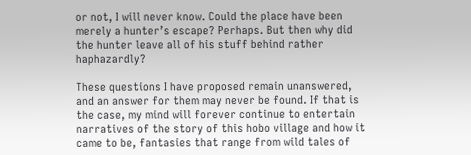or not, I will never know. Could the place have been merely a hunter’s escape? Perhaps. But then why did the hunter leave all of his stuff behind rather haphazardly?

These questions I have proposed remain unanswered, and an answer for them may never be found. If that is the case, my mind will forever continue to entertain narratives of the story of this hobo village and how it came to be, fantasies that range from wild tales of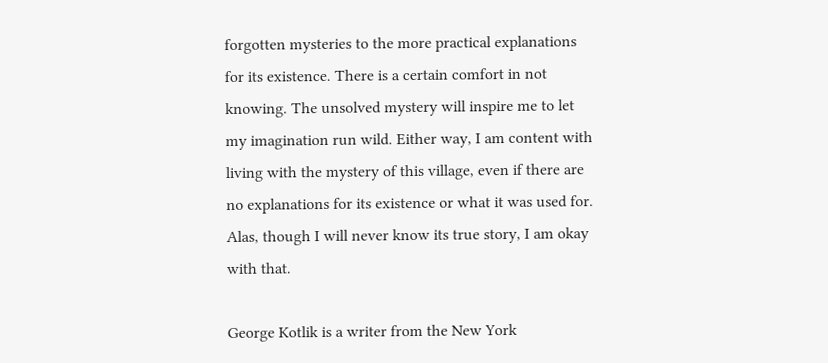forgotten mysteries to the more practical explanations for its existence. There is a certain comfort in not knowing. The unsolved mystery will inspire me to let my imagination run wild. Either way, I am content with living with the mystery of this village, even if there are no explanations for its existence or what it was used for. Alas, though I will never know its true story, I am okay with that.

George Kotlik is a writer from the New York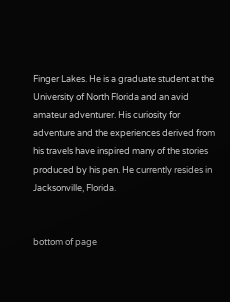Finger Lakes. He is a graduate student at the University of North Florida and an avid amateur adventurer. His curiosity for adventure and the experiences derived from his travels have inspired many of the stories produced by his pen. He currently resides in Jacksonville, Florida.


bottom of page